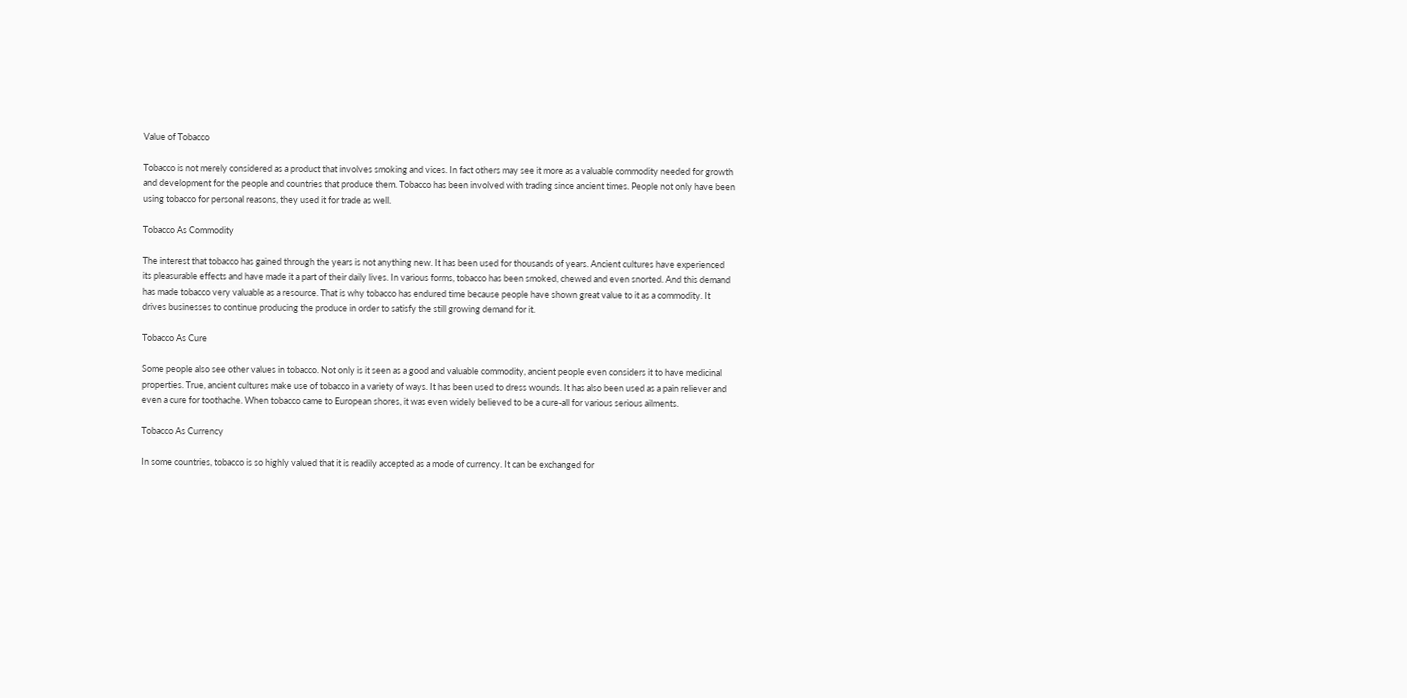Value of Tobacco

Tobacco is not merely considered as a product that involves smoking and vices. In fact others may see it more as a valuable commodity needed for growth and development for the people and countries that produce them. Tobacco has been involved with trading since ancient times. People not only have been using tobacco for personal reasons, they used it for trade as well.

Tobacco As Commodity

The interest that tobacco has gained through the years is not anything new. It has been used for thousands of years. Ancient cultures have experienced its pleasurable effects and have made it a part of their daily lives. In various forms, tobacco has been smoked, chewed and even snorted. And this demand has made tobacco very valuable as a resource. That is why tobacco has endured time because people have shown great value to it as a commodity. It drives businesses to continue producing the produce in order to satisfy the still growing demand for it.

Tobacco As Cure

Some people also see other values in tobacco. Not only is it seen as a good and valuable commodity, ancient people even considers it to have medicinal properties. True, ancient cultures make use of tobacco in a variety of ways. It has been used to dress wounds. It has also been used as a pain reliever and even a cure for toothache. When tobacco came to European shores, it was even widely believed to be a cure-all for various serious ailments.

Tobacco As Currency

In some countries, tobacco is so highly valued that it is readily accepted as a mode of currency. It can be exchanged for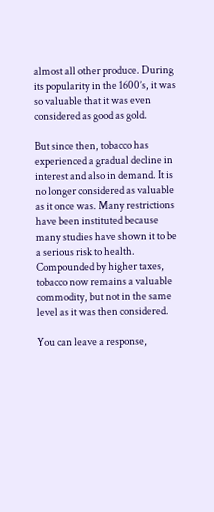almost all other produce. During its popularity in the 1600’s, it was so valuable that it was even considered as good as gold.

But since then, tobacco has experienced a gradual decline in interest and also in demand. It is no longer considered as valuable as it once was. Many restrictions have been instituted because many studies have shown it to be a serious risk to health. Compounded by higher taxes, tobacco now remains a valuable commodity, but not in the same level as it was then considered.

You can leave a response,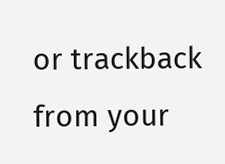or trackback from your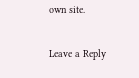own site.

Leave a Reply